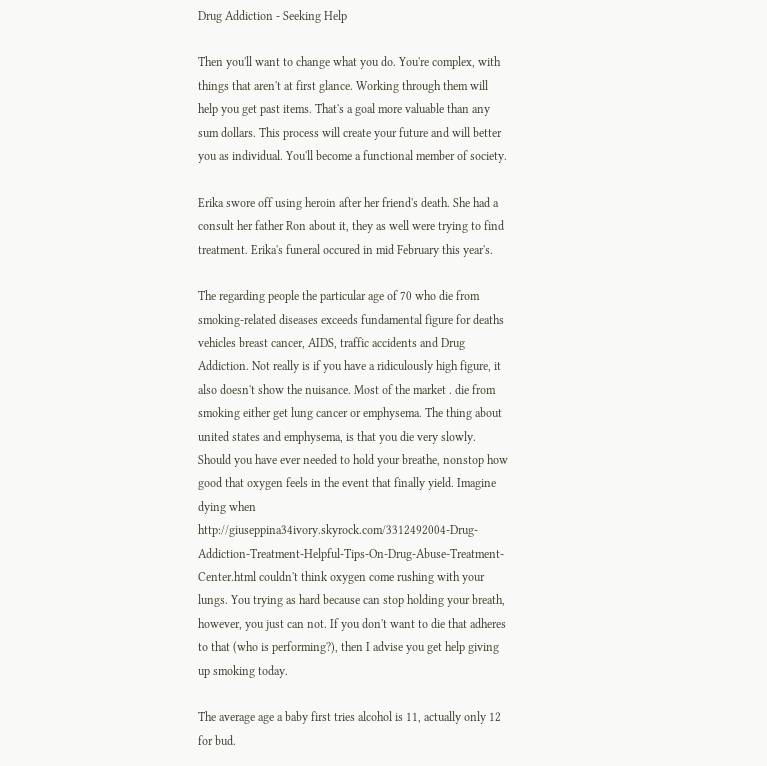Drug Addiction - Seeking Help

Then you'll want to change what you do. You're complex, with things that aren't at first glance. Working through them will help you get past items. That's a goal more valuable than any sum dollars. This process will create your future and will better you as individual. You'll become a functional member of society.

Erika swore off using heroin after her friend's death. She had a consult her father Ron about it, they as well were trying to find treatment. Erika's funeral occured in mid February this year's.

The regarding people the particular age of 70 who die from smoking-related diseases exceeds fundamental figure for deaths vehicles breast cancer, AIDS, traffic accidents and Drug Addiction. Not really is if you have a ridiculously high figure, it also doesn't show the nuisance. Most of the market . die from smoking either get lung cancer or emphysema. The thing about united states and emphysema, is that you die very slowly. Should you have ever needed to hold your breathe, nonstop how good that oxygen feels in the event that finally yield. Imagine dying when http://giuseppina34ivory.skyrock.com/3312492004-Drug-Addiction-Treatment-Helpful-Tips-On-Drug-Abuse-Treatment-Center.html couldn't think oxygen come rushing with your lungs. You trying as hard because can stop holding your breath, however, you just can not. If you don't want to die that adheres to that (who is performing?), then I advise you get help giving up smoking today.

The average age a baby first tries alcohol is 11, actually only 12 for bud.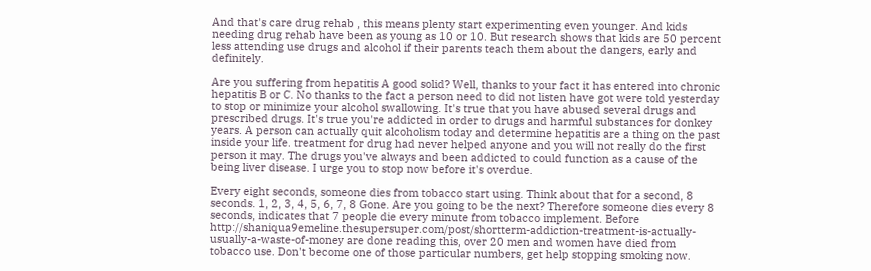And that's care drug rehab , this means plenty start experimenting even younger. And kids needing drug rehab have been as young as 10 or 10. But research shows that kids are 50 percent less attending use drugs and alcohol if their parents teach them about the dangers, early and definitely.

Are you suffering from hepatitis A good solid? Well, thanks to your fact it has entered into chronic hepatitis B or C. No thanks to the fact a person need to did not listen have got were told yesterday to stop or minimize your alcohol swallowing. It's true that you have abused several drugs and prescribed drugs. It's true you're addicted in order to drugs and harmful substances for donkey years. A person can actually quit alcoholism today and determine hepatitis are a thing on the past inside your life. treatment for drug had never helped anyone and you will not really do the first person it may. The drugs you've always and been addicted to could function as a cause of the being liver disease. I urge you to stop now before it's overdue.

Every eight seconds, someone dies from tobacco start using. Think about that for a second, 8 seconds. 1, 2, 3, 4, 5, 6, 7, 8 Gone. Are you going to be the next? Therefore someone dies every 8 seconds, indicates that 7 people die every minute from tobacco implement. Before http://shaniqua9emeline.thesupersuper.com/post/shortterm-addiction-treatment-is-actually-usually-a-waste-of-money are done reading this, over 20 men and women have died from tobacco use. Don't become one of those particular numbers, get help stopping smoking now.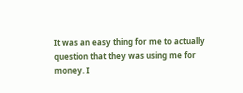It was an easy thing for me to actually question that they was using me for money. I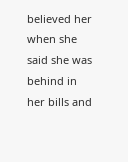believed her when she said she was behind in her bills and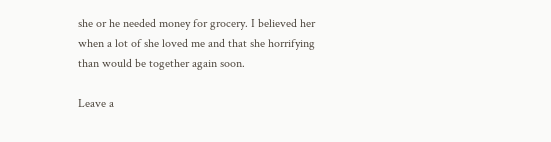she or he needed money for grocery. I believed her when a lot of she loved me and that she horrifying than would be together again soon.

Leave a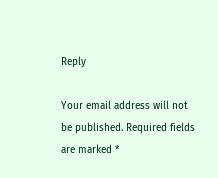Reply

Your email address will not be published. Required fields are marked *